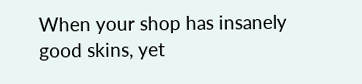When your shop has insanely good skins, yet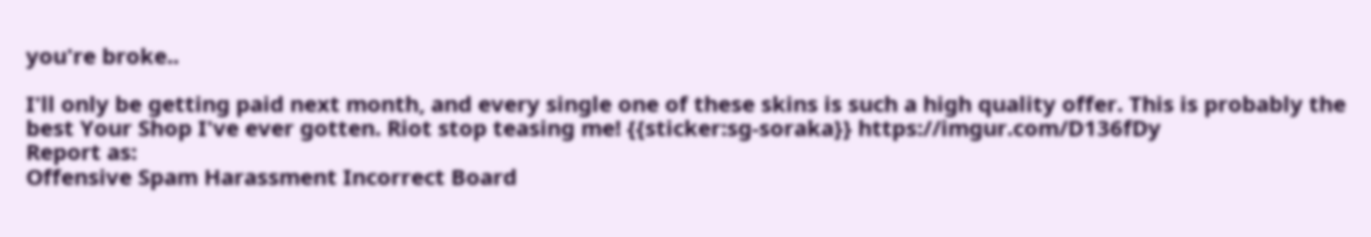you're broke..

I'll only be getting paid next month, and every single one of these skins is such a high quality offer. This is probably the best Your Shop I've ever gotten. Riot stop teasing me! {{sticker:sg-soraka}} https://imgur.com/D136fDy
Report as:
Offensive Spam Harassment Incorrect Board